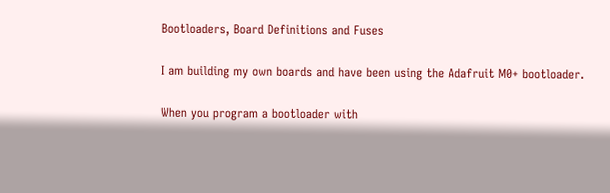Bootloaders, Board Definitions and Fuses

I am building my own boards and have been using the Adafruit M0+ bootloader.

When you program a bootloader with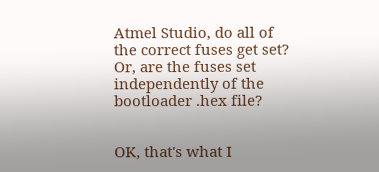Atmel Studio, do all of the correct fuses get set? Or, are the fuses set independently of the bootloader .hex file?


OK, that's what I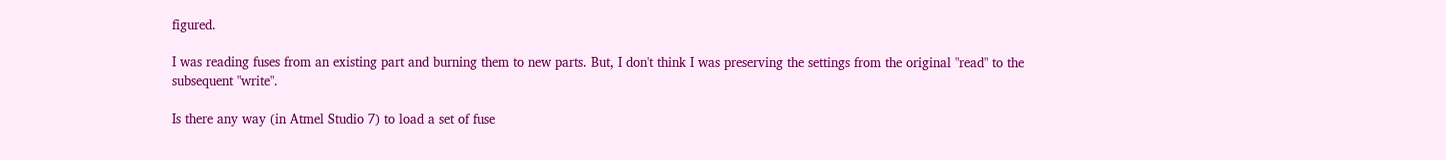figured.

I was reading fuses from an existing part and burning them to new parts. But, I don't think I was preserving the settings from the original "read" to the subsequent "write".

Is there any way (in Atmel Studio 7) to load a set of fuse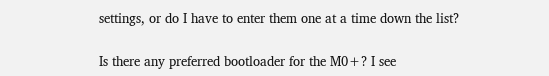settings, or do I have to enter them one at a time down the list?

Is there any preferred bootloader for the M0+? I see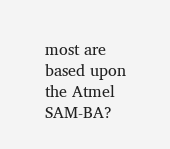most are based upon the Atmel SAM-BA?